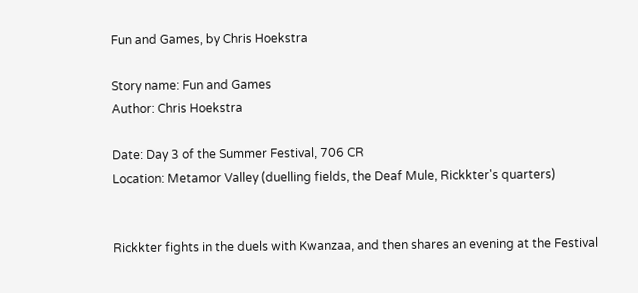Fun and Games, by Chris Hoekstra

Story name: Fun and Games
Author: Chris Hoekstra

Date: Day 3 of the Summer Festival, 706 CR
Location: Metamor Valley (duelling fields, the Deaf Mule, Rickkter's quarters)


Rickkter fights in the duels with Kwanzaa, and then shares an evening at the Festival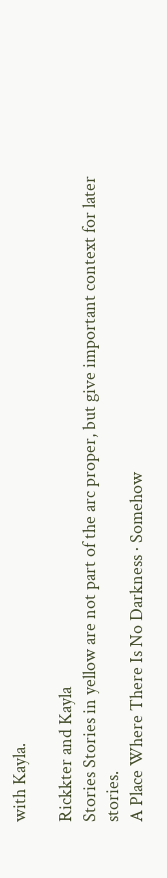with Kayla.

Rickkter and Kayla
Stories Stories in yellow are not part of the arc proper, but give important context for later stories.
A Place Where There Is No Darkness · Somehow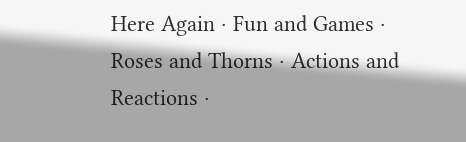Here Again · Fun and Games · Roses and Thorns · Actions and Reactions ·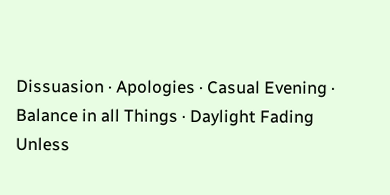Dissuasion · Apologies · Casual Evening · Balance in all Things · Daylight Fading
Unless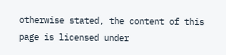otherwise stated, the content of this page is licensed under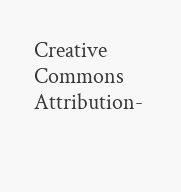Creative Commons Attribution-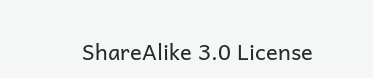ShareAlike 3.0 License